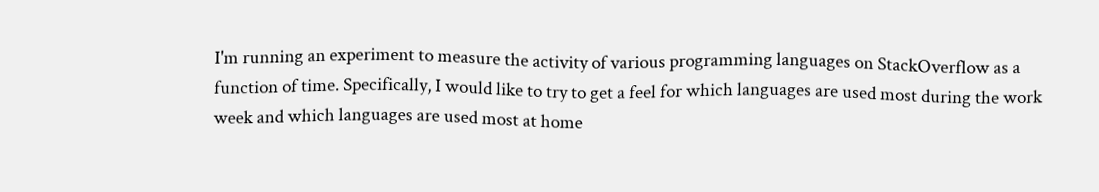I'm running an experiment to measure the activity of various programming languages on StackOverflow as a function of time. Specifically, I would like to try to get a feel for which languages are used most during the work week and which languages are used most at home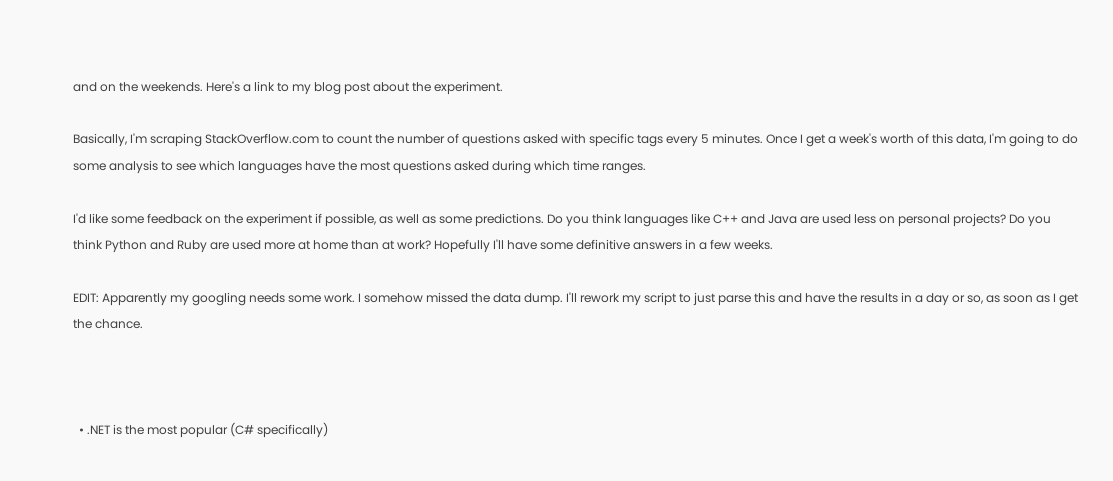and on the weekends. Here's a link to my blog post about the experiment.

Basically, I'm scraping StackOverflow.com to count the number of questions asked with specific tags every 5 minutes. Once I get a week's worth of this data, I'm going to do some analysis to see which languages have the most questions asked during which time ranges.

I'd like some feedback on the experiment if possible, as well as some predictions. Do you think languages like C++ and Java are used less on personal projects? Do you think Python and Ruby are used more at home than at work? Hopefully I'll have some definitive answers in a few weeks.

EDIT: Apparently my googling needs some work. I somehow missed the data dump. I'll rework my script to just parse this and have the results in a day or so, as soon as I get the chance.



  • .NET is the most popular (C# specifically)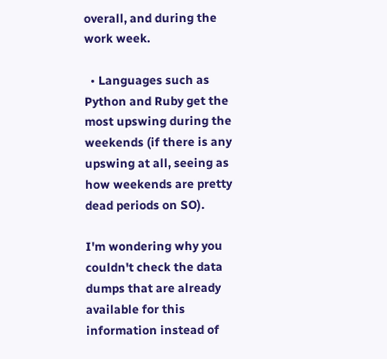overall, and during the work week.

  • Languages such as Python and Ruby get the most upswing during the weekends (if there is any upswing at all, seeing as how weekends are pretty dead periods on SO).

I'm wondering why you couldn't check the data dumps that are already available for this information instead of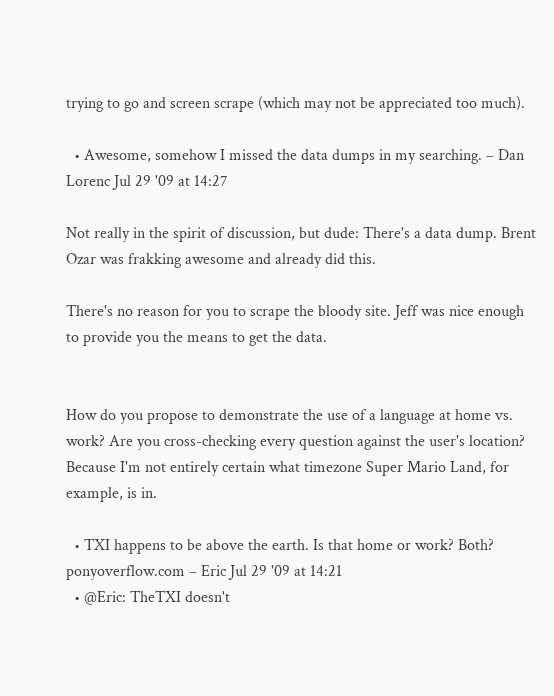trying to go and screen scrape (which may not be appreciated too much).

  • Awesome, somehow I missed the data dumps in my searching. – Dan Lorenc Jul 29 '09 at 14:27

Not really in the spirit of discussion, but dude: There's a data dump. Brent Ozar was frakking awesome and already did this.

There's no reason for you to scrape the bloody site. Jeff was nice enough to provide you the means to get the data.


How do you propose to demonstrate the use of a language at home vs. work? Are you cross-checking every question against the user's location? Because I'm not entirely certain what timezone Super Mario Land, for example, is in.

  • TXI happens to be above the earth. Is that home or work? Both? ponyoverflow.com – Eric Jul 29 '09 at 14:21
  • @Eric: TheTXI doesn't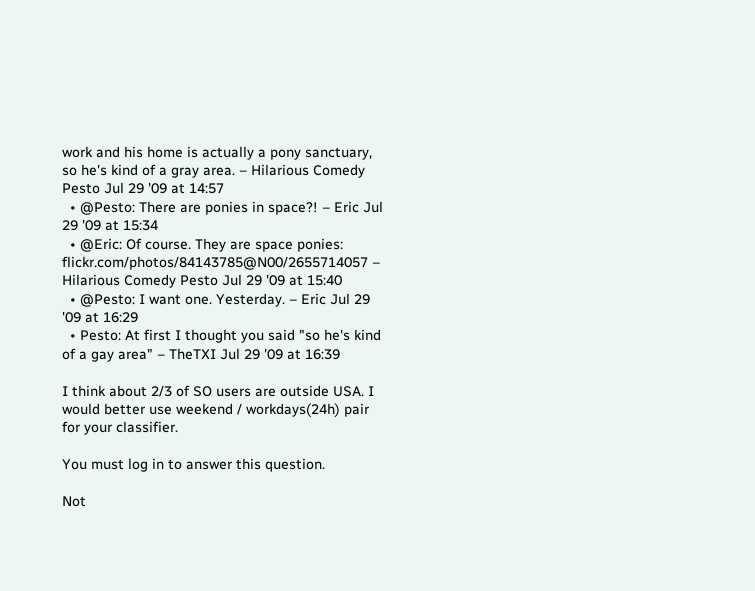work and his home is actually a pony sanctuary, so he's kind of a gray area. – Hilarious Comedy Pesto Jul 29 '09 at 14:57
  • @Pesto: There are ponies in space?! – Eric Jul 29 '09 at 15:34
  • @Eric: Of course. They are space ponies: flickr.com/photos/84143785@N00/2655714057 – Hilarious Comedy Pesto Jul 29 '09 at 15:40
  • @Pesto: I want one. Yesterday. – Eric Jul 29 '09 at 16:29
  • Pesto: At first I thought you said "so he's kind of a gay area" – TheTXI Jul 29 '09 at 16:39

I think about 2/3 of SO users are outside USA. I would better use weekend / workdays(24h) pair for your classifier.

You must log in to answer this question.

Not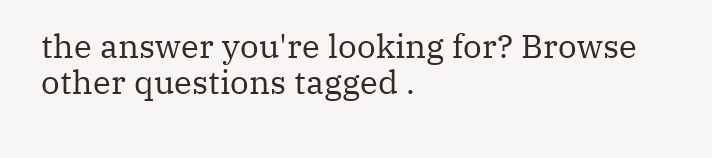the answer you're looking for? Browse other questions tagged .